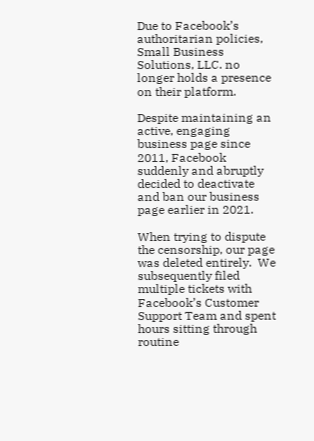Due to Facebook’s authoritarian policies, Small Business Solutions, LLC. no longer holds a presence on their platform.

Despite maintaining an active, engaging business page since 2011, Facebook suddenly and abruptly decided to deactivate and ban our business page earlier in 2021.

When trying to dispute the censorship, our page was deleted entirely.  We subsequently filed multiple tickets with Facebook’s Customer Support Team and spent hours sitting through routine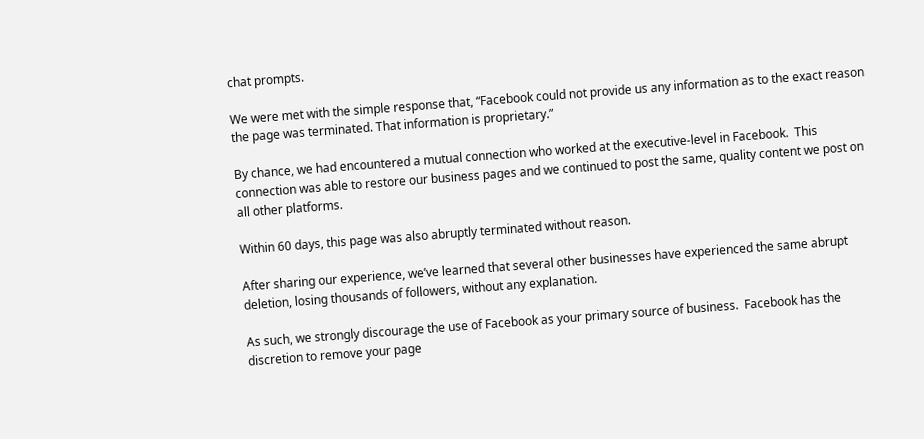chat prompts.

We were met with the simple response that, “Facebook could not provide us any information as to the exact reason the page was terminated. That information is proprietary.”

By chance, we had encountered a mutual connection who worked at the executive-level in Facebook.  This connection was able to restore our business pages and we continued to post the same, quality content we post on all other platforms.

Within 60 days, this page was also abruptly terminated without reason.

After sharing our experience, we’ve learned that several other businesses have experienced the same abrupt deletion, losing thousands of followers, without any explanation.

As such, we strongly discourage the use of Facebook as your primary source of business.  Facebook has the discretion to remove your page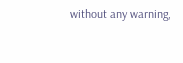without any warning,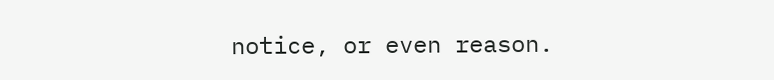notice, or even reason.